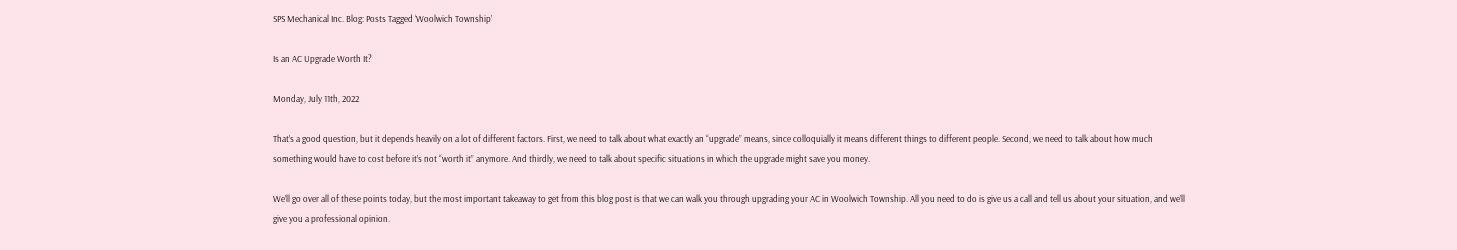SPS Mechanical Inc. Blog: Posts Tagged ‘Woolwich Township’

Is an AC Upgrade Worth It?

Monday, July 11th, 2022

That’s a good question, but it depends heavily on a lot of different factors. First, we need to talk about what exactly an “upgrade” means, since colloquially it means different things to different people. Second, we need to talk about how much something would have to cost before it’s not “worth it” anymore. And thirdly, we need to talk about specific situations in which the upgrade might save you money.

We’ll go over all of these points today, but the most important takeaway to get from this blog post is that we can walk you through upgrading your AC in Woolwich Township. All you need to do is give us a call and tell us about your situation, and we’ll give you a professional opinion.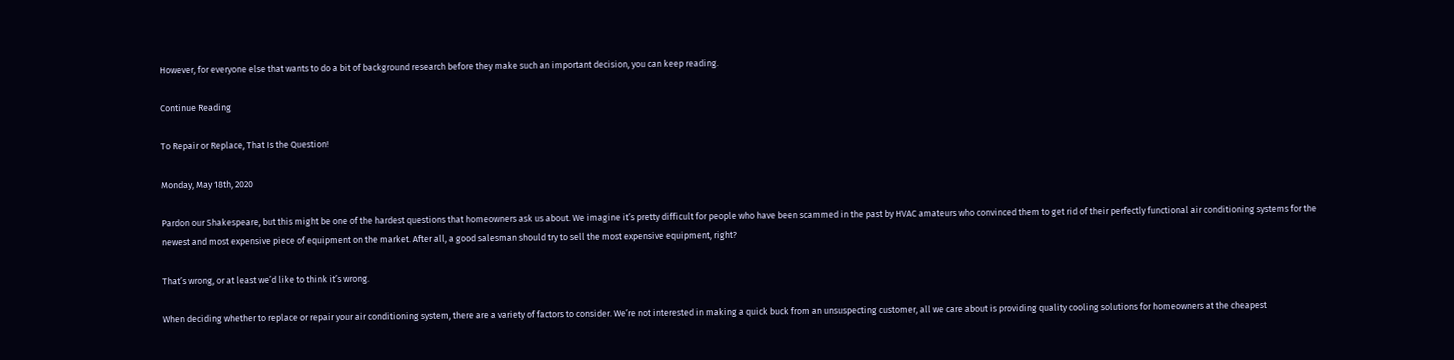However, for everyone else that wants to do a bit of background research before they make such an important decision, you can keep reading.

Continue Reading

To Repair or Replace, That Is the Question!

Monday, May 18th, 2020

Pardon our Shakespeare, but this might be one of the hardest questions that homeowners ask us about. We imagine it’s pretty difficult for people who have been scammed in the past by HVAC amateurs who convinced them to get rid of their perfectly functional air conditioning systems for the newest and most expensive piece of equipment on the market. After all, a good salesman should try to sell the most expensive equipment, right?

That’s wrong, or at least we’d like to think it’s wrong.

When deciding whether to replace or repair your air conditioning system, there are a variety of factors to consider. We’re not interested in making a quick buck from an unsuspecting customer, all we care about is providing quality cooling solutions for homeowners at the cheapest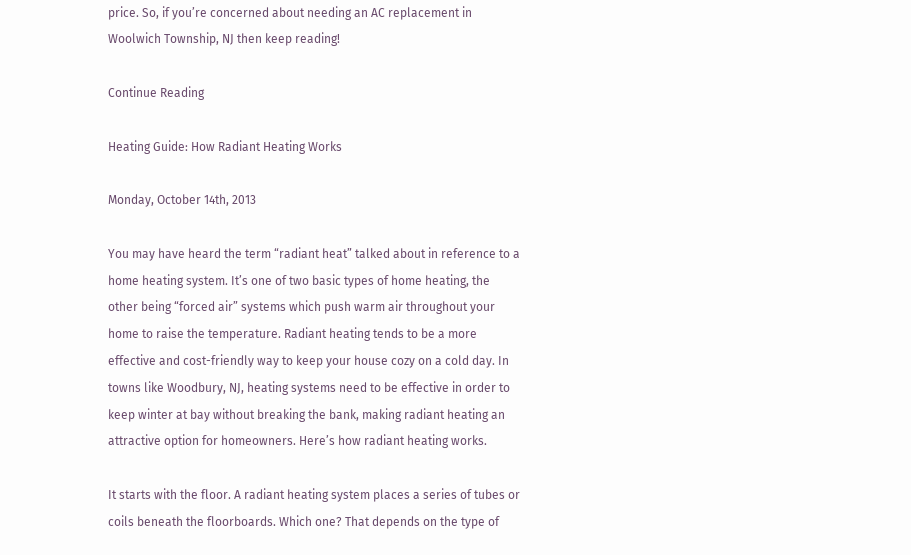price. So, if you’re concerned about needing an AC replacement in Woolwich Township, NJ then keep reading!

Continue Reading

Heating Guide: How Radiant Heating Works

Monday, October 14th, 2013

You may have heard the term “radiant heat” talked about in reference to a home heating system. It’s one of two basic types of home heating, the other being “forced air” systems which push warm air throughout your home to raise the temperature. Radiant heating tends to be a more effective and cost-friendly way to keep your house cozy on a cold day. In towns like Woodbury, NJ, heating systems need to be effective in order to keep winter at bay without breaking the bank, making radiant heating an attractive option for homeowners. Here’s how radiant heating works.

It starts with the floor. A radiant heating system places a series of tubes or coils beneath the floorboards. Which one? That depends on the type of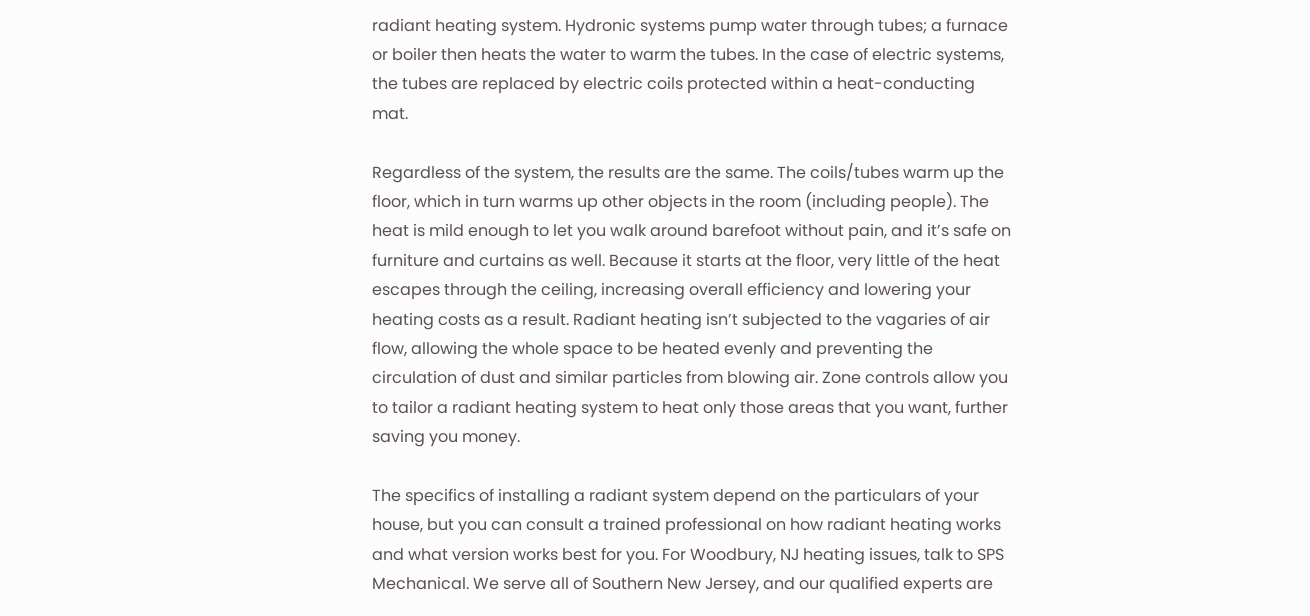radiant heating system. Hydronic systems pump water through tubes; a furnace or boiler then heats the water to warm the tubes. In the case of electric systems, the tubes are replaced by electric coils protected within a heat-conducting mat.

Regardless of the system, the results are the same. The coils/tubes warm up the floor, which in turn warms up other objects in the room (including people). The heat is mild enough to let you walk around barefoot without pain, and it’s safe on furniture and curtains as well. Because it starts at the floor, very little of the heat escapes through the ceiling, increasing overall efficiency and lowering your heating costs as a result. Radiant heating isn’t subjected to the vagaries of air flow, allowing the whole space to be heated evenly and preventing the circulation of dust and similar particles from blowing air. Zone controls allow you to tailor a radiant heating system to heat only those areas that you want, further saving you money.

The specifics of installing a radiant system depend on the particulars of your house, but you can consult a trained professional on how radiant heating works and what version works best for you. For Woodbury, NJ heating issues, talk to SPS Mechanical. We serve all of Southern New Jersey, and our qualified experts are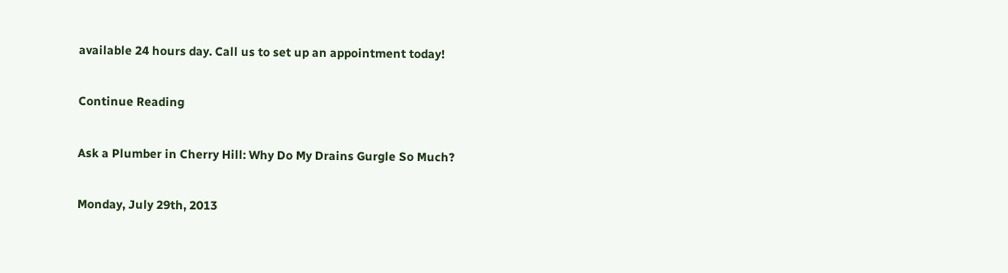available 24 hours day. Call us to set up an appointment today!

Continue Reading

Ask a Plumber in Cherry Hill: Why Do My Drains Gurgle So Much?

Monday, July 29th, 2013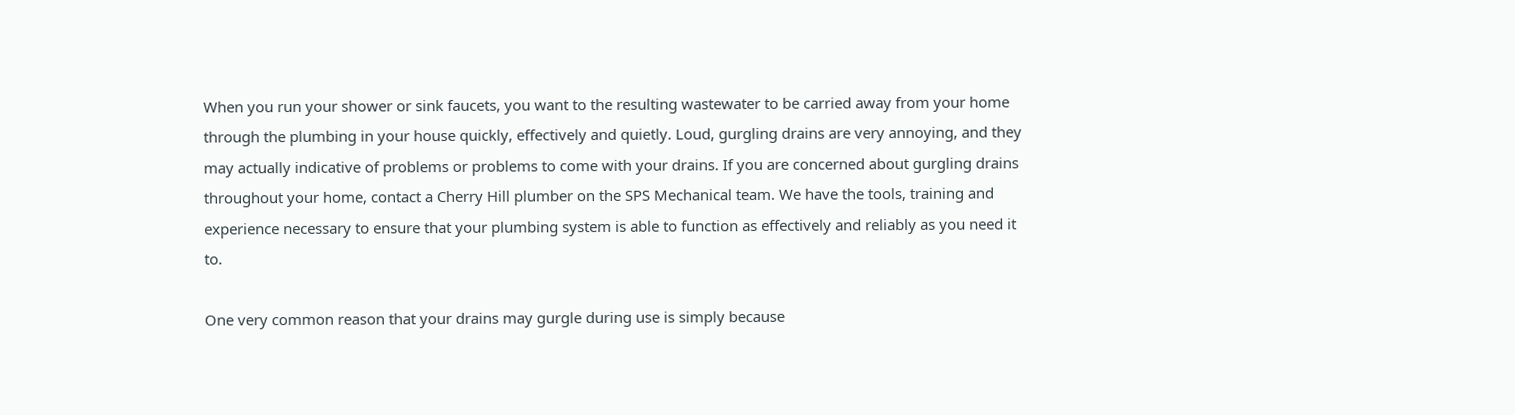When you run your shower or sink faucets, you want to the resulting wastewater to be carried away from your home through the plumbing in your house quickly, effectively and quietly. Loud, gurgling drains are very annoying, and they may actually indicative of problems or problems to come with your drains. If you are concerned about gurgling drains throughout your home, contact a Cherry Hill plumber on the SPS Mechanical team. We have the tools, training and experience necessary to ensure that your plumbing system is able to function as effectively and reliably as you need it to.

One very common reason that your drains may gurgle during use is simply because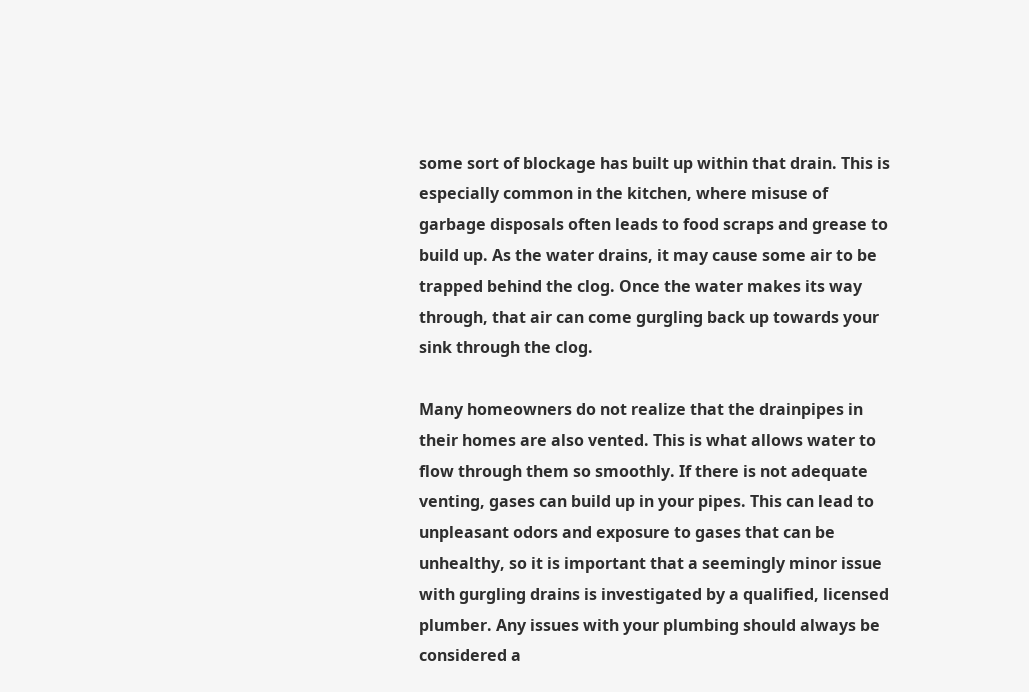some sort of blockage has built up within that drain. This is especially common in the kitchen, where misuse of garbage disposals often leads to food scraps and grease to build up. As the water drains, it may cause some air to be trapped behind the clog. Once the water makes its way through, that air can come gurgling back up towards your sink through the clog.

Many homeowners do not realize that the drainpipes in their homes are also vented. This is what allows water to flow through them so smoothly. If there is not adequate venting, gases can build up in your pipes. This can lead to unpleasant odors and exposure to gases that can be unhealthy, so it is important that a seemingly minor issue with gurgling drains is investigated by a qualified, licensed plumber. Any issues with your plumbing should always be considered a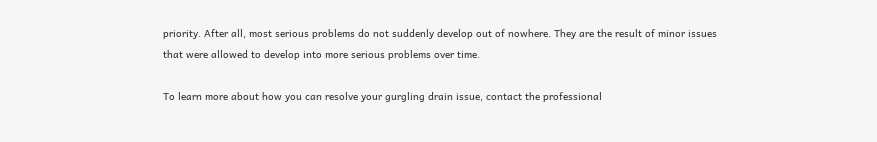priority. After all, most serious problems do not suddenly develop out of nowhere. They are the result of minor issues that were allowed to develop into more serious problems over time.

To learn more about how you can resolve your gurgling drain issue, contact the professional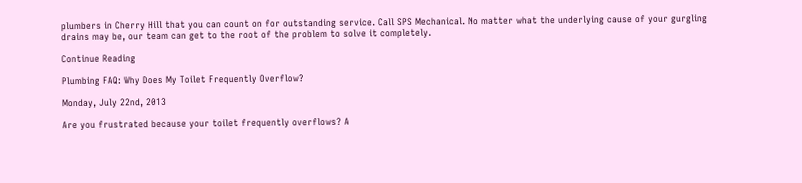plumbers in Cherry Hill that you can count on for outstanding service. Call SPS Mechanical. No matter what the underlying cause of your gurgling drains may be, our team can get to the root of the problem to solve it completely.

Continue Reading

Plumbing FAQ: Why Does My Toilet Frequently Overflow?

Monday, July 22nd, 2013

Are you frustrated because your toilet frequently overflows? A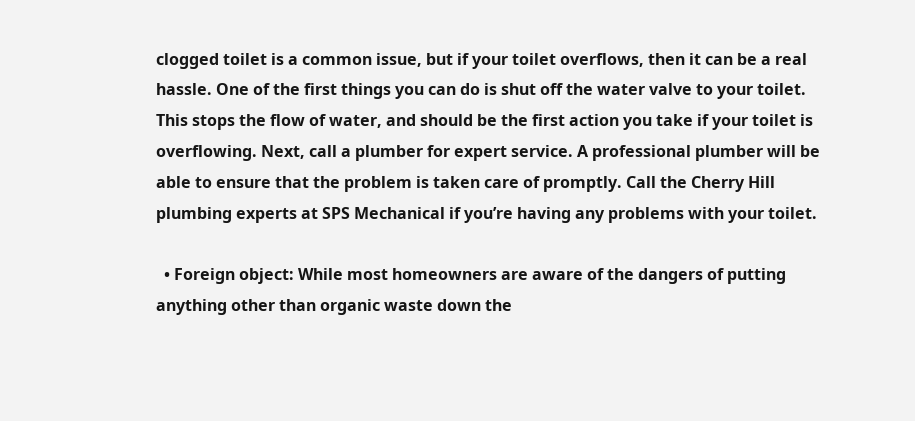clogged toilet is a common issue, but if your toilet overflows, then it can be a real hassle. One of the first things you can do is shut off the water valve to your toilet. This stops the flow of water, and should be the first action you take if your toilet is  overflowing. Next, call a plumber for expert service. A professional plumber will be able to ensure that the problem is taken care of promptly. Call the Cherry Hill plumbing experts at SPS Mechanical if you’re having any problems with your toilet.

  • Foreign object: While most homeowners are aware of the dangers of putting anything other than organic waste down the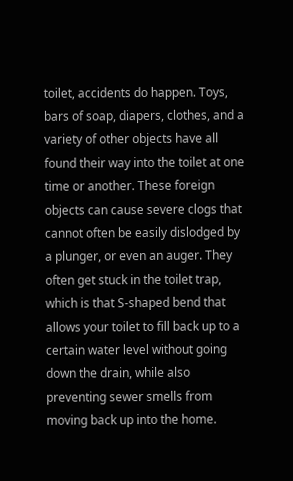toilet, accidents do happen. Toys, bars of soap, diapers, clothes, and a variety of other objects have all found their way into the toilet at one time or another. These foreign objects can cause severe clogs that cannot often be easily dislodged by a plunger, or even an auger. They often get stuck in the toilet trap, which is that S-shaped bend that allows your toilet to fill back up to a certain water level without going down the drain, while also preventing sewer smells from moving back up into the home.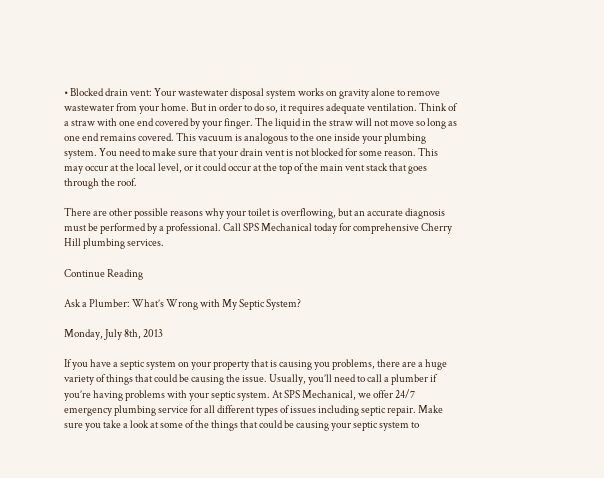• Blocked drain vent: Your wastewater disposal system works on gravity alone to remove wastewater from your home. But in order to do so, it requires adequate ventilation. Think of a straw with one end covered by your finger. The liquid in the straw will not move so long as one end remains covered. This vacuum is analogous to the one inside your plumbing system. You need to make sure that your drain vent is not blocked for some reason. This may occur at the local level, or it could occur at the top of the main vent stack that goes through the roof.

There are other possible reasons why your toilet is overflowing, but an accurate diagnosis must be performed by a professional. Call SPS Mechanical today for comprehensive Cherry Hill plumbing services.

Continue Reading

Ask a Plumber: What’s Wrong with My Septic System?

Monday, July 8th, 2013

If you have a septic system on your property that is causing you problems, there are a huge variety of things that could be causing the issue. Usually, you’ll need to call a plumber if you’re having problems with your septic system. At SPS Mechanical, we offer 24/7 emergency plumbing service for all different types of issues including septic repair. Make sure you take a look at some of the things that could be causing your septic system to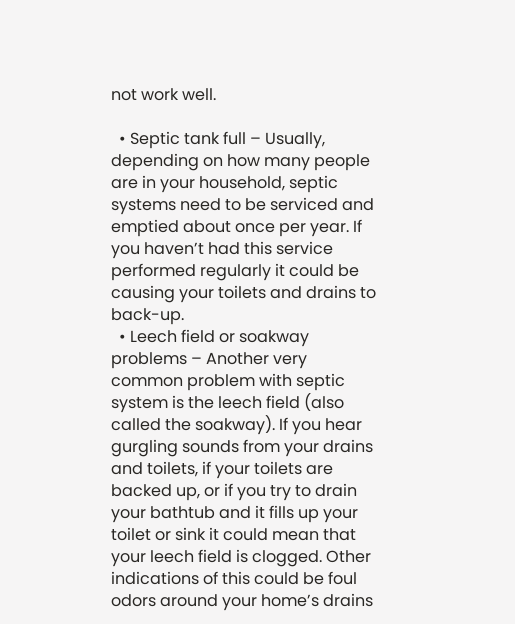not work well.

  • Septic tank full – Usually, depending on how many people are in your household, septic systems need to be serviced and emptied about once per year. If you haven’t had this service performed regularly it could be causing your toilets and drains to back-up.
  • Leech field or soakway problems – Another very common problem with septic system is the leech field (also called the soakway). If you hear gurgling sounds from your drains and toilets, if your toilets are backed up, or if you try to drain your bathtub and it fills up your toilet or sink it could mean that your leech field is clogged. Other indications of this could be foul odors around your home’s drains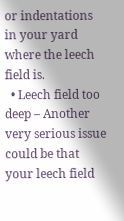or indentations in your yard where the leech field is.
  • Leech field too deep – Another very serious issue could be that your leech field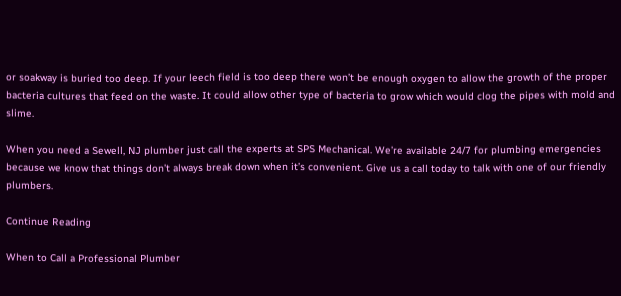or soakway is buried too deep. If your leech field is too deep there won’t be enough oxygen to allow the growth of the proper bacteria cultures that feed on the waste. It could allow other type of bacteria to grow which would clog the pipes with mold and slime.

When you need a Sewell, NJ plumber just call the experts at SPS Mechanical. We’re available 24/7 for plumbing emergencies because we know that things don’t always break down when it’s convenient. Give us a call today to talk with one of our friendly plumbers.

Continue Reading

When to Call a Professional Plumber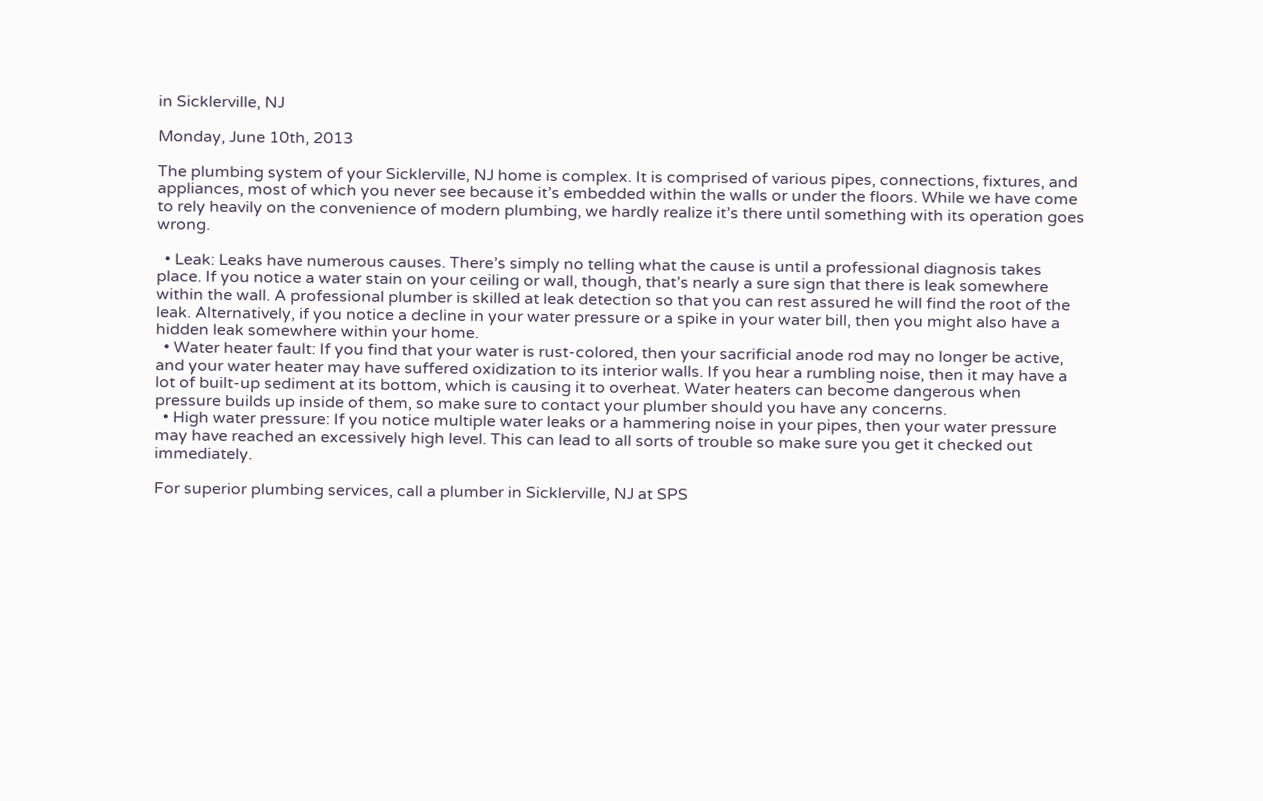in Sicklerville, NJ

Monday, June 10th, 2013

The plumbing system of your Sicklerville, NJ home is complex. It is comprised of various pipes, connections, fixtures, and appliances, most of which you never see because it’s embedded within the walls or under the floors. While we have come to rely heavily on the convenience of modern plumbing, we hardly realize it’s there until something with its operation goes wrong.

  • Leak: Leaks have numerous causes. There’s simply no telling what the cause is until a professional diagnosis takes place. If you notice a water stain on your ceiling or wall, though, that’s nearly a sure sign that there is leak somewhere within the wall. A professional plumber is skilled at leak detection so that you can rest assured he will find the root of the leak. Alternatively, if you notice a decline in your water pressure or a spike in your water bill, then you might also have a hidden leak somewhere within your home.
  • Water heater fault: If you find that your water is rust-colored, then your sacrificial anode rod may no longer be active, and your water heater may have suffered oxidization to its interior walls. If you hear a rumbling noise, then it may have a lot of built-up sediment at its bottom, which is causing it to overheat. Water heaters can become dangerous when pressure builds up inside of them, so make sure to contact your plumber should you have any concerns.
  • High water pressure: If you notice multiple water leaks or a hammering noise in your pipes, then your water pressure may have reached an excessively high level. This can lead to all sorts of trouble so make sure you get it checked out immediately.

For superior plumbing services, call a plumber in Sicklerville, NJ at SPS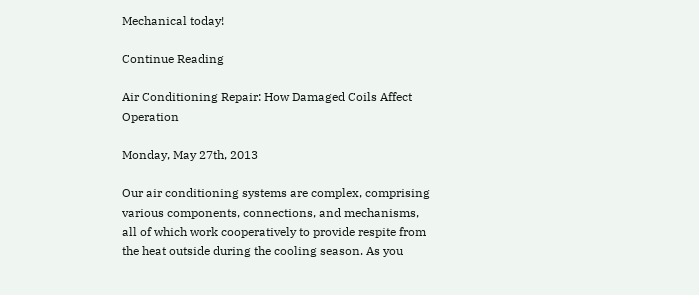Mechanical today!

Continue Reading

Air Conditioning Repair: How Damaged Coils Affect Operation

Monday, May 27th, 2013

Our air conditioning systems are complex, comprising various components, connections, and mechanisms, all of which work cooperatively to provide respite from the heat outside during the cooling season. As you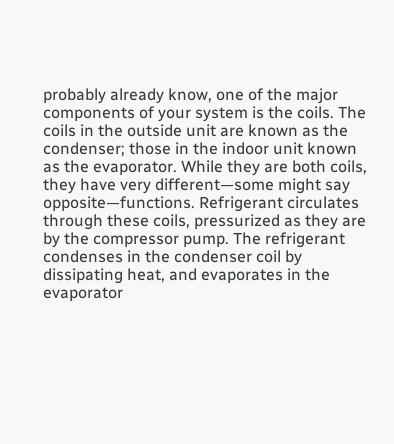probably already know, one of the major components of your system is the coils. The coils in the outside unit are known as the condenser; those in the indoor unit known as the evaporator. While they are both coils, they have very different—some might say opposite—functions. Refrigerant circulates through these coils, pressurized as they are by the compressor pump. The refrigerant condenses in the condenser coil by dissipating heat, and evaporates in the evaporator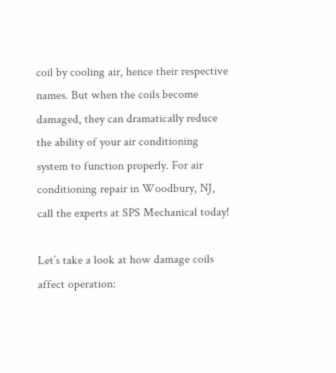coil by cooling air, hence their respective names. But when the coils become damaged, they can dramatically reduce the ability of your air conditioning system to function properly. For air conditioning repair in Woodbury, NJ, call the experts at SPS Mechanical today!

Let’s take a look at how damage coils affect operation: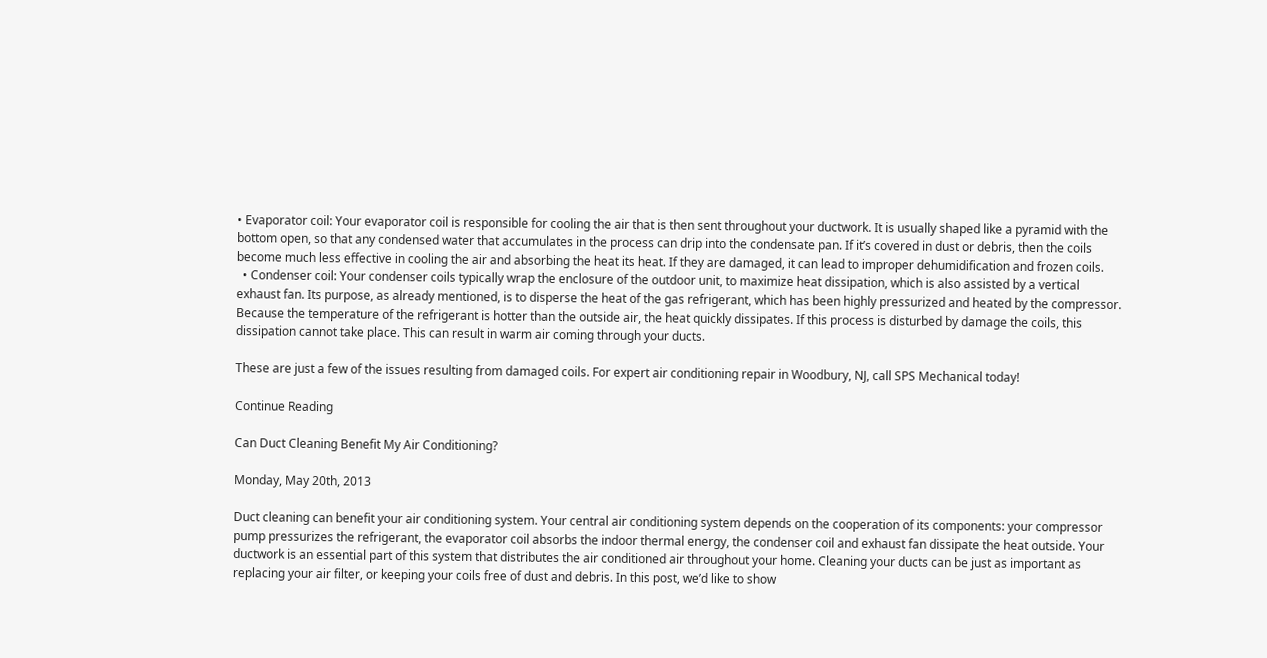• Evaporator coil: Your evaporator coil is responsible for cooling the air that is then sent throughout your ductwork. It is usually shaped like a pyramid with the bottom open, so that any condensed water that accumulates in the process can drip into the condensate pan. If it’s covered in dust or debris, then the coils become much less effective in cooling the air and absorbing the heat its heat. If they are damaged, it can lead to improper dehumidification and frozen coils.
  • Condenser coil: Your condenser coils typically wrap the enclosure of the outdoor unit, to maximize heat dissipation, which is also assisted by a vertical exhaust fan. Its purpose, as already mentioned, is to disperse the heat of the gas refrigerant, which has been highly pressurized and heated by the compressor. Because the temperature of the refrigerant is hotter than the outside air, the heat quickly dissipates. If this process is disturbed by damage the coils, this dissipation cannot take place. This can result in warm air coming through your ducts.

These are just a few of the issues resulting from damaged coils. For expert air conditioning repair in Woodbury, NJ, call SPS Mechanical today!

Continue Reading

Can Duct Cleaning Benefit My Air Conditioning?

Monday, May 20th, 2013

Duct cleaning can benefit your air conditioning system. Your central air conditioning system depends on the cooperation of its components: your compressor pump pressurizes the refrigerant, the evaporator coil absorbs the indoor thermal energy, the condenser coil and exhaust fan dissipate the heat outside. Your ductwork is an essential part of this system that distributes the air conditioned air throughout your home. Cleaning your ducts can be just as important as replacing your air filter, or keeping your coils free of dust and debris. In this post, we’d like to show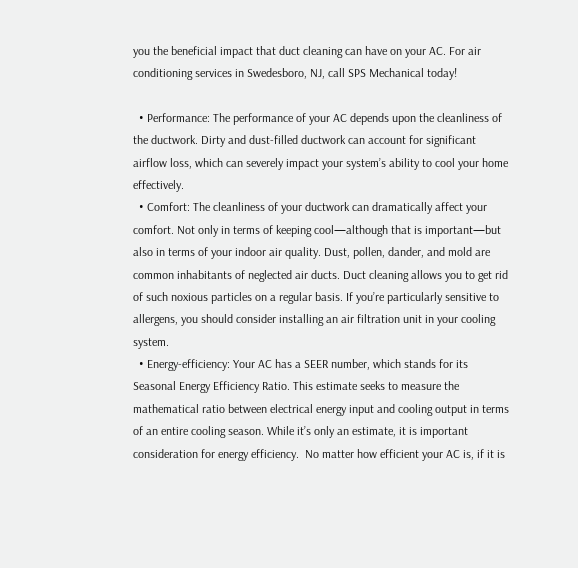you the beneficial impact that duct cleaning can have on your AC. For air conditioning services in Swedesboro, NJ, call SPS Mechanical today!

  • Performance: The performance of your AC depends upon the cleanliness of the ductwork. Dirty and dust-filled ductwork can account for significant airflow loss, which can severely impact your system’s ability to cool your home effectively.
  • Comfort: The cleanliness of your ductwork can dramatically affect your comfort. Not only in terms of keeping cool—although that is important—but also in terms of your indoor air quality. Dust, pollen, dander, and mold are common inhabitants of neglected air ducts. Duct cleaning allows you to get rid of such noxious particles on a regular basis. If you’re particularly sensitive to allergens, you should consider installing an air filtration unit in your cooling system.
  • Energy-efficiency: Your AC has a SEER number, which stands for its Seasonal Energy Efficiency Ratio. This estimate seeks to measure the mathematical ratio between electrical energy input and cooling output in terms of an entire cooling season. While it’s only an estimate, it is important consideration for energy efficiency.  No matter how efficient your AC is, if it is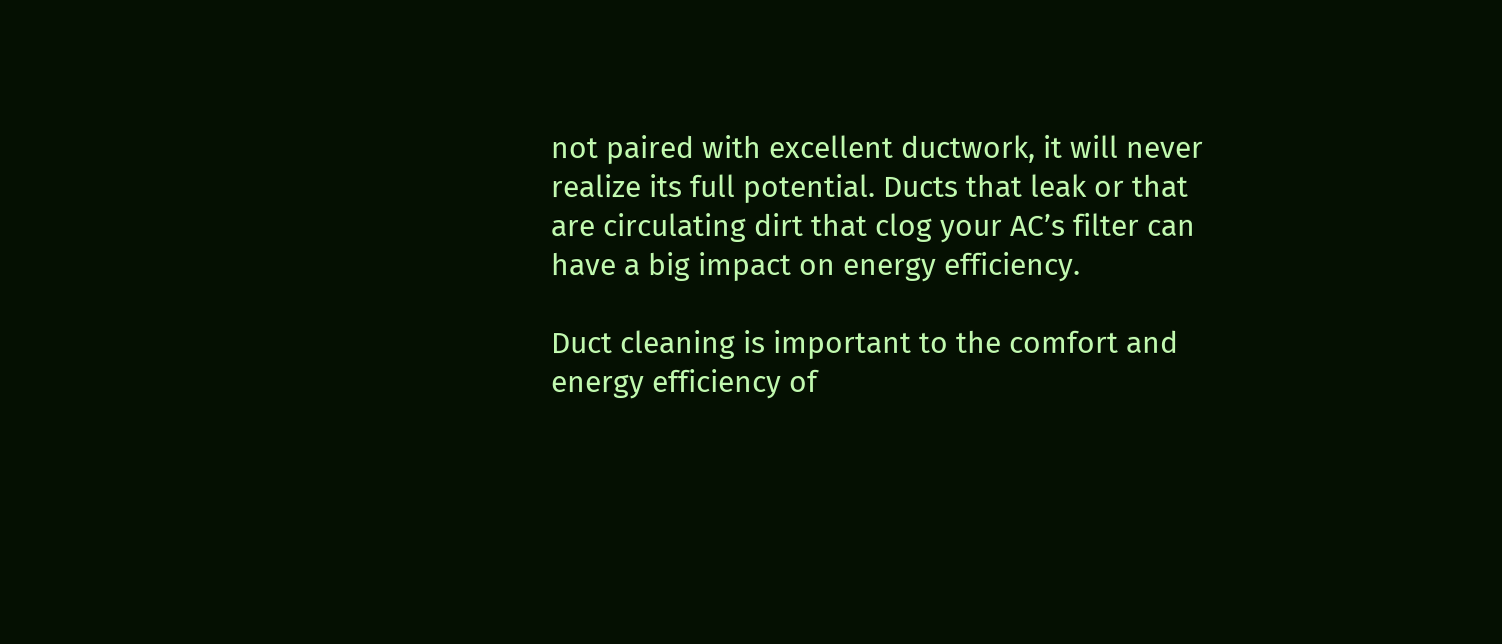not paired with excellent ductwork, it will never realize its full potential. Ducts that leak or that are circulating dirt that clog your AC’s filter can have a big impact on energy efficiency.

Duct cleaning is important to the comfort and energy efficiency of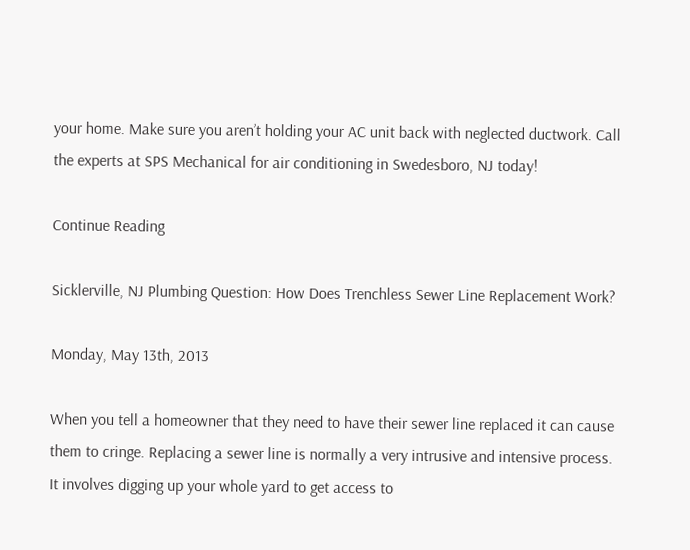your home. Make sure you aren’t holding your AC unit back with neglected ductwork. Call the experts at SPS Mechanical for air conditioning in Swedesboro, NJ today!

Continue Reading

Sicklerville, NJ Plumbing Question: How Does Trenchless Sewer Line Replacement Work?

Monday, May 13th, 2013

When you tell a homeowner that they need to have their sewer line replaced it can cause them to cringe. Replacing a sewer line is normally a very intrusive and intensive process. It involves digging up your whole yard to get access to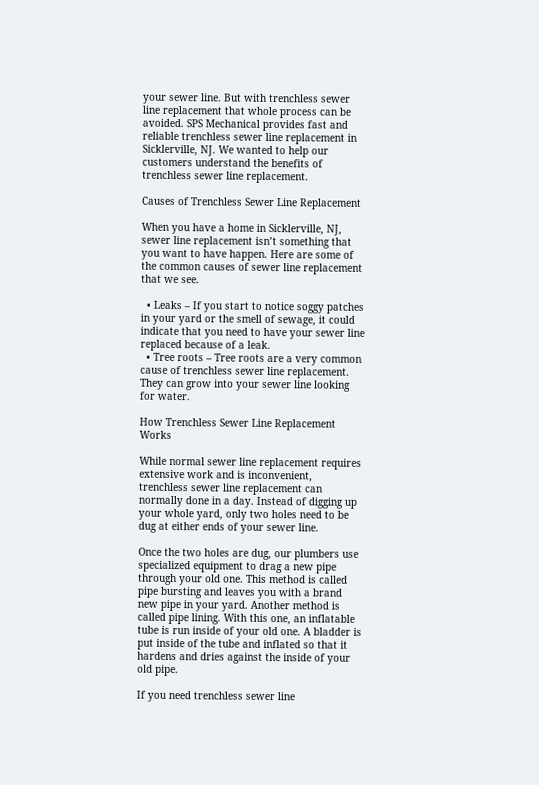your sewer line. But with trenchless sewer line replacement that whole process can be avoided. SPS Mechanical provides fast and reliable trenchless sewer line replacement in Sicklerville, NJ. We wanted to help our customers understand the benefits of trenchless sewer line replacement.

Causes of Trenchless Sewer Line Replacement

When you have a home in Sicklerville, NJ, sewer line replacement isn’t something that you want to have happen. Here are some of the common causes of sewer line replacement that we see.

  • Leaks – If you start to notice soggy patches in your yard or the smell of sewage, it could indicate that you need to have your sewer line replaced because of a leak.
  • Tree roots – Tree roots are a very common cause of trenchless sewer line replacement. They can grow into your sewer line looking for water.

How Trenchless Sewer Line Replacement Works

While normal sewer line replacement requires extensive work and is inconvenient, trenchless sewer line replacement can normally done in a day. Instead of digging up your whole yard, only two holes need to be dug at either ends of your sewer line.

Once the two holes are dug, our plumbers use specialized equipment to drag a new pipe through your old one. This method is called pipe bursting and leaves you with a brand new pipe in your yard. Another method is called pipe lining. With this one, an inflatable tube is run inside of your old one. A bladder is put inside of the tube and inflated so that it hardens and dries against the inside of your old pipe.

If you need trenchless sewer line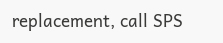replacement, call SPS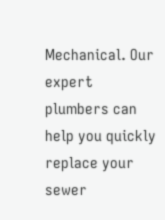Mechanical. Our expert plumbers can help you quickly replace your sewer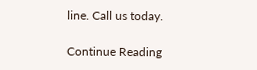line. Call us today.

Continue Reading